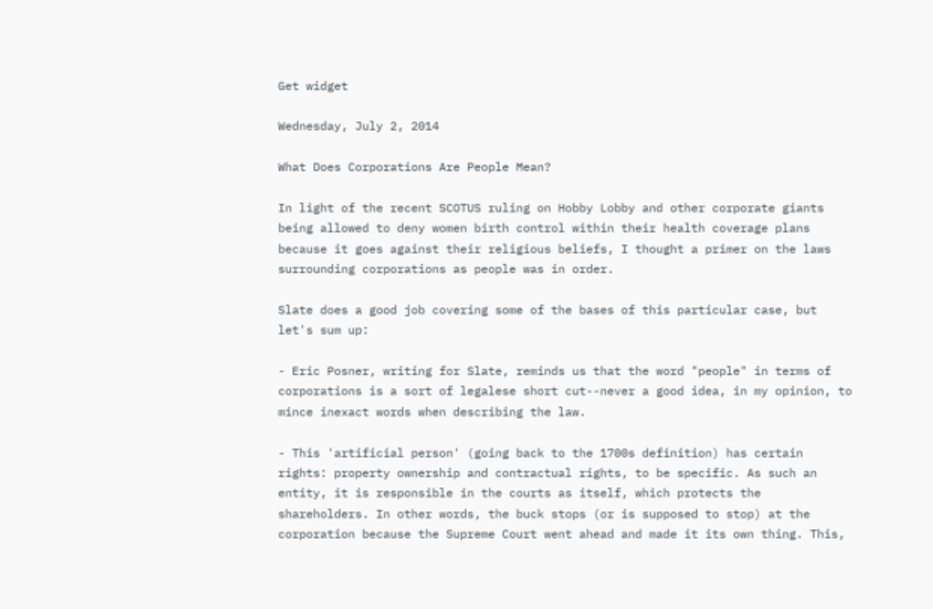Get widget

Wednesday, July 2, 2014

What Does Corporations Are People Mean?

In light of the recent SCOTUS ruling on Hobby Lobby and other corporate giants being allowed to deny women birth control within their health coverage plans because it goes against their religious beliefs, I thought a primer on the laws surrounding corporations as people was in order.

Slate does a good job covering some of the bases of this particular case, but let's sum up:

- Eric Posner, writing for Slate, reminds us that the word "people" in terms of corporations is a sort of legalese short cut--never a good idea, in my opinion, to mince inexact words when describing the law.

- This 'artificial person' (going back to the 1700s definition) has certain rights: property ownership and contractual rights, to be specific. As such an entity, it is responsible in the courts as itself, which protects the shareholders. In other words, the buck stops (or is supposed to stop) at the corporation because the Supreme Court went ahead and made it its own thing. This,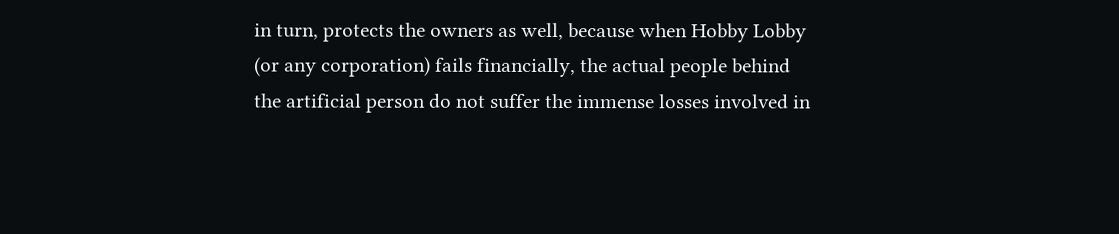in turn, protects the owners as well, because when Hobby Lobby (or any corporation) fails financially, the actual people behind the artificial person do not suffer the immense losses involved in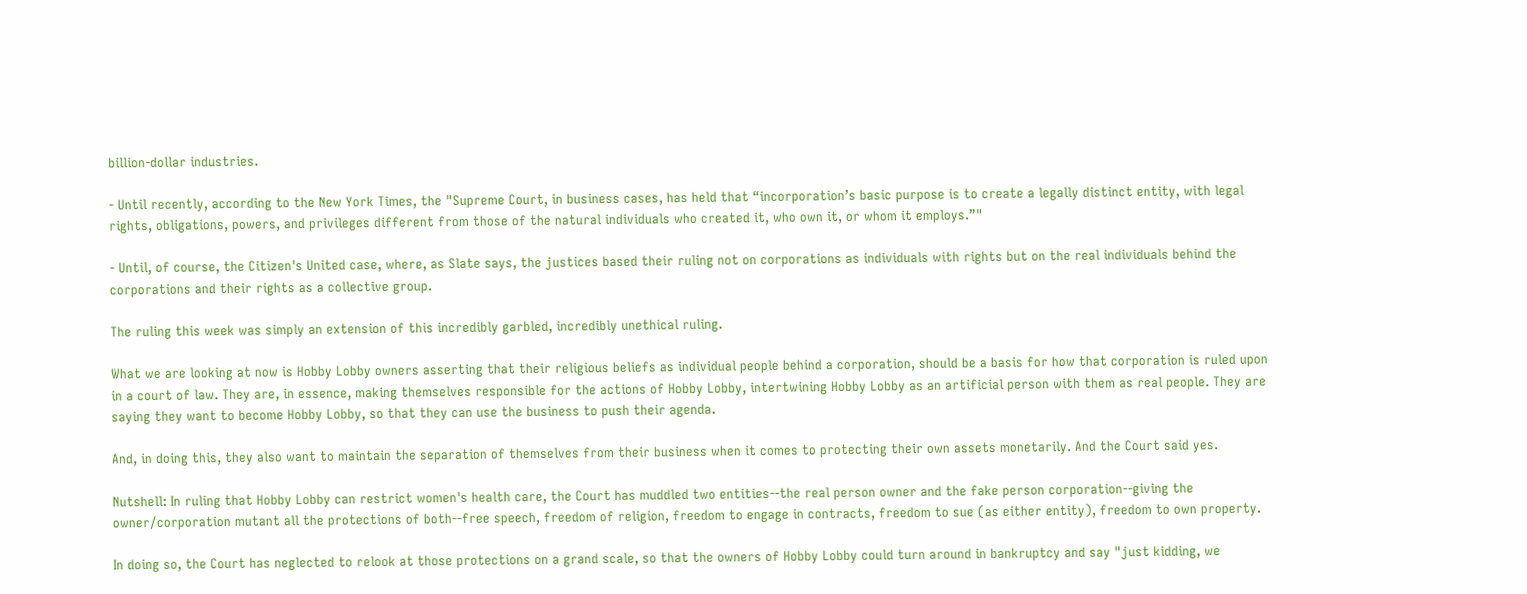billion-dollar industries.

- Until recently, according to the New York Times, the "Supreme Court, in business cases, has held that “incorporation’s basic purpose is to create a legally distinct entity, with legal rights, obligations, powers, and privileges different from those of the natural individuals who created it, who own it, or whom it employs.”"

- Until, of course, the Citizen's United case, where, as Slate says, the justices based their ruling not on corporations as individuals with rights but on the real individuals behind the corporations and their rights as a collective group.

The ruling this week was simply an extension of this incredibly garbled, incredibly unethical ruling.

What we are looking at now is Hobby Lobby owners asserting that their religious beliefs as individual people behind a corporation, should be a basis for how that corporation is ruled upon in a court of law. They are, in essence, making themselves responsible for the actions of Hobby Lobby, intertwining Hobby Lobby as an artificial person with them as real people. They are saying they want to become Hobby Lobby, so that they can use the business to push their agenda.

And, in doing this, they also want to maintain the separation of themselves from their business when it comes to protecting their own assets monetarily. And the Court said yes.

Nutshell: In ruling that Hobby Lobby can restrict women's health care, the Court has muddled two entities--the real person owner and the fake person corporation--giving the owner/corporation mutant all the protections of both--free speech, freedom of religion, freedom to engage in contracts, freedom to sue (as either entity), freedom to own property.

In doing so, the Court has neglected to relook at those protections on a grand scale, so that the owners of Hobby Lobby could turn around in bankruptcy and say "just kidding, we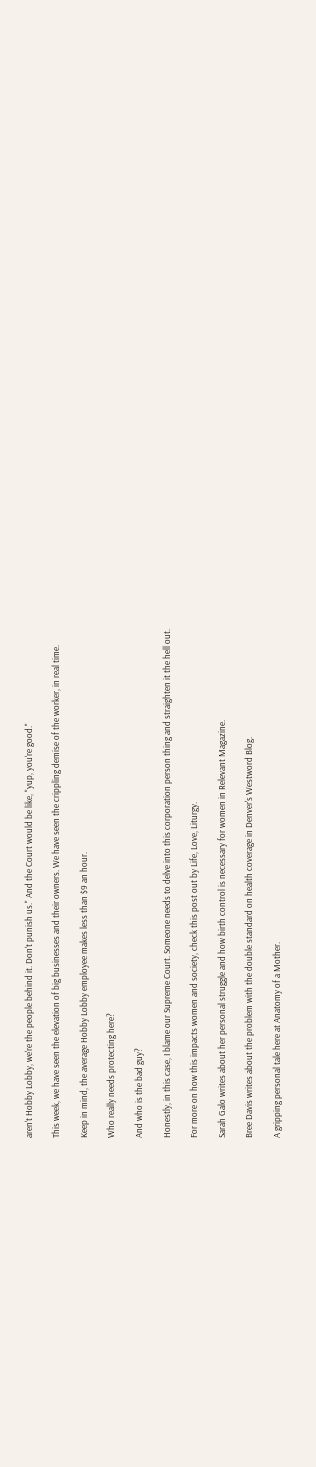aren't Hobby Lobby, we're the people behind it. Don't punish us." And the Court would be like, "yup, you're good."

This week, we have seen the elevation of big businesses and their owners. We have seen the crippling demise of the worker, in real time.

Keep in mind, the average Hobby Lobby employee makes less than $9 an hour.

Who really needs protecting here?

And who is the bad guy?

Honestly, in this case, I blame our Supreme Court. Someone needs to delve into this corporation person thing and straighten it the hell out.

For more on how this impacts women and society, check this post out by Life, Love, Liturgy.

Sarah Galo writes about her personal struggle and how birth control is necessary for women in Relevant Magazine.

Bree Davis writes about the problem with the double standard on health coverage in Denver's Westword Blog.

A gripping personal tale here at Anatomy of a Mother.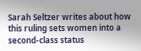Sarah Seltzer writes about how this ruling sets women into a second-class status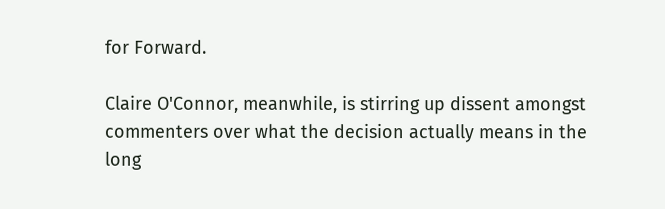for Forward.

Claire O'Connor, meanwhile, is stirring up dissent amongst commenters over what the decision actually means in the long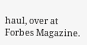haul, over at Forbes Magazine.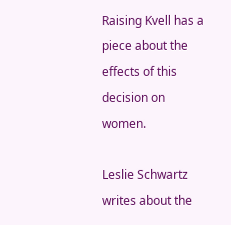Raising Kvell has a piece about the effects of this decision on women.

Leslie Schwartz writes about the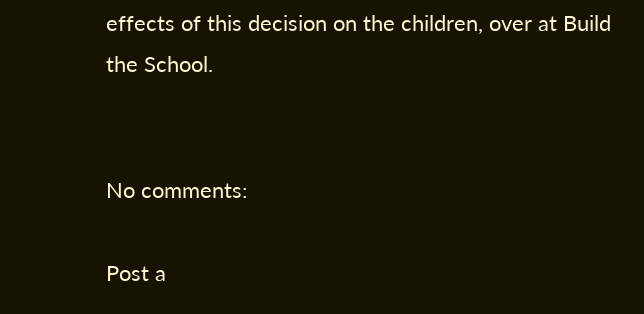effects of this decision on the children, over at Build the School.


No comments:

Post a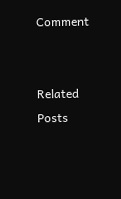Comment


Related Posts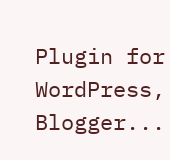Plugin for WordPress, Blogger...